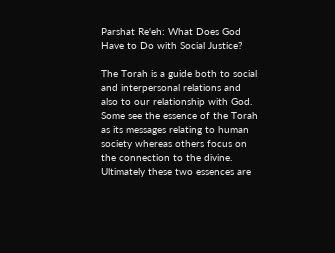Parshat Re'eh: What Does God Have to Do with Social Justice?

The Torah is a guide both to social and interpersonal relations and also to our relationship with God. Some see the essence of the Torah as its messages relating to human society whereas others focus on the connection to the divine. Ultimately these two essences are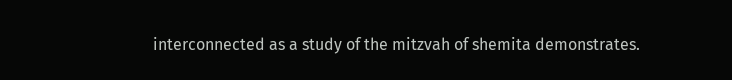interconnected as a study of the mitzvah of shemita demonstrates.